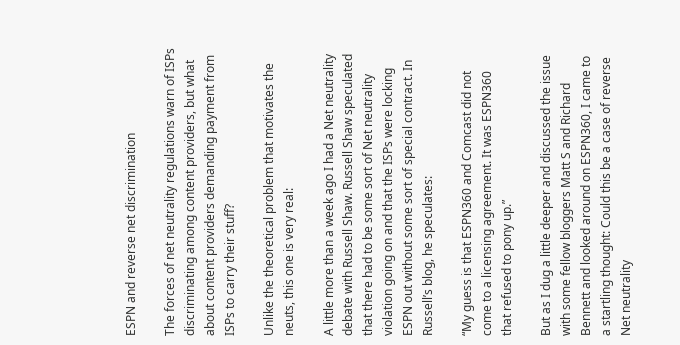ESPN and reverse net discrimination

The forces of net neutrality regulations warn of ISPs discriminating among content providers, but what about content providers demanding payment from ISPs to carry their stuff?

Unlike the theoretical problem that motivates the neuts, this one is very real:

A little more than a week ago I had a Net neutrality debate with Russell Shaw. Russell Shaw speculated that there had to be some sort of Net neutrality violation going on and that the ISPs were locking ESPN out without some sort of special contract. In Russell’s blog, he speculates:

“My guess is that ESPN360 and Comcast did not come to a licensing agreement. It was ESPN360 that refused to pony up.”

But as I dug a little deeper and discussed the issue with some fellow bloggers Matt S and Richard Bennett and looked around on ESPN360, I came to a startling thought: Could this be a case of reverse Net neutrality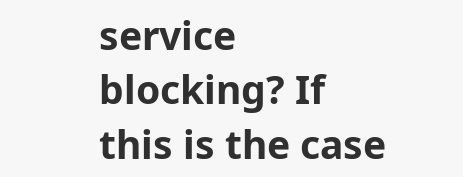service blocking? If this is the case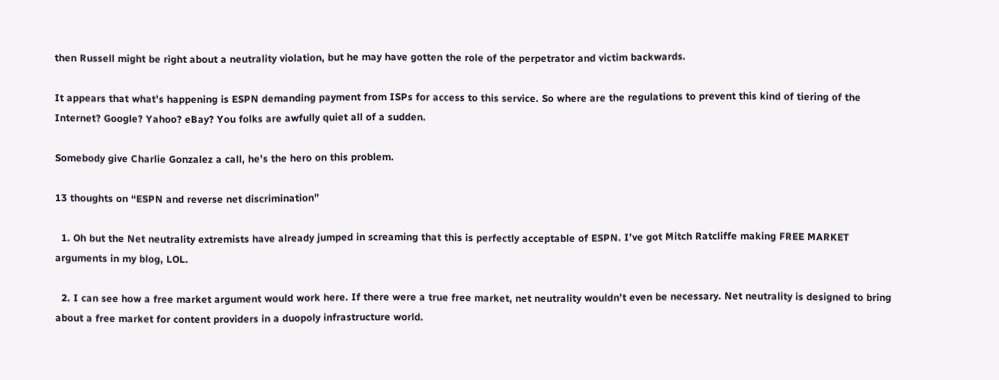then Russell might be right about a neutrality violation, but he may have gotten the role of the perpetrator and victim backwards.

It appears that what’s happening is ESPN demanding payment from ISPs for access to this service. So where are the regulations to prevent this kind of tiering of the Internet? Google? Yahoo? eBay? You folks are awfully quiet all of a sudden.

Somebody give Charlie Gonzalez a call, he’s the hero on this problem.

13 thoughts on “ESPN and reverse net discrimination”

  1. Oh but the Net neutrality extremists have already jumped in screaming that this is perfectly acceptable of ESPN. I’ve got Mitch Ratcliffe making FREE MARKET arguments in my blog, LOL.

  2. I can see how a free market argument would work here. If there were a true free market, net neutrality wouldn’t even be necessary. Net neutrality is designed to bring about a free market for content providers in a duopoly infrastructure world.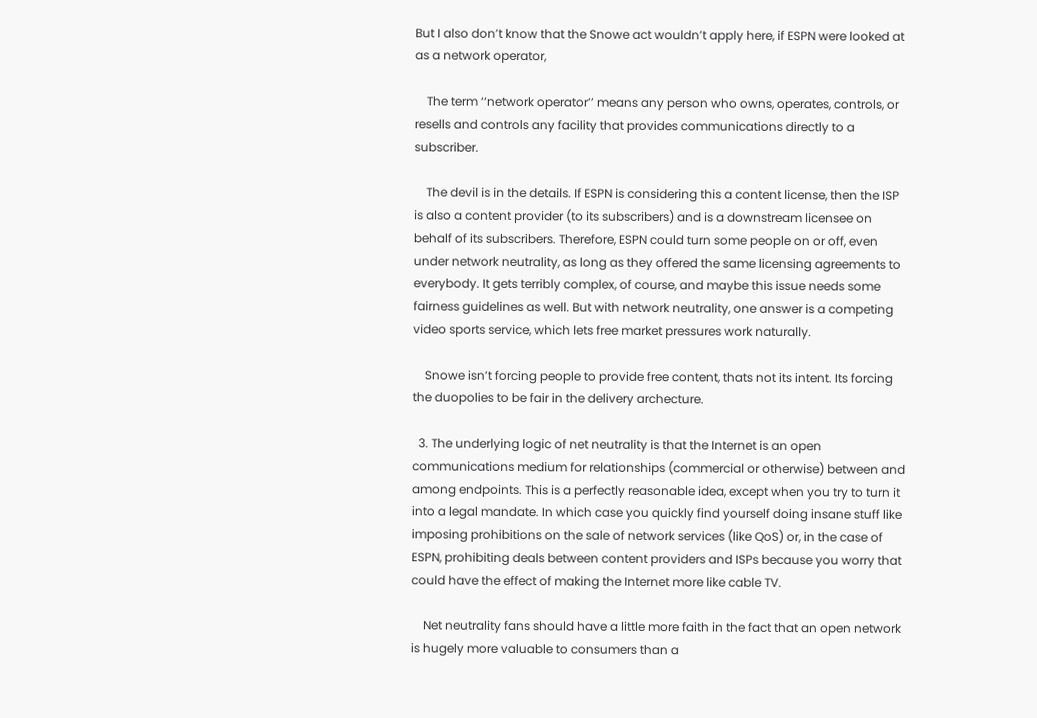But I also don’t know that the Snowe act wouldn’t apply here, if ESPN were looked at as a network operator,

    The term ‘‘network operator’’ means any person who owns, operates, controls, or resells and controls any facility that provides communications directly to a subscriber.

    The devil is in the details. If ESPN is considering this a content license, then the ISP is also a content provider (to its subscribers) and is a downstream licensee on behalf of its subscribers. Therefore, ESPN could turn some people on or off, even under network neutrality, as long as they offered the same licensing agreements to everybody. It gets terribly complex, of course, and maybe this issue needs some fairness guidelines as well. But with network neutrality, one answer is a competing video sports service, which lets free market pressures work naturally.

    Snowe isn’t forcing people to provide free content, thats not its intent. Its forcing the duopolies to be fair in the delivery archecture.

  3. The underlying logic of net neutrality is that the Internet is an open communications medium for relationships (commercial or otherwise) between and among endpoints. This is a perfectly reasonable idea, except when you try to turn it into a legal mandate. In which case you quickly find yourself doing insane stuff like imposing prohibitions on the sale of network services (like QoS) or, in the case of ESPN, prohibiting deals between content providers and ISPs because you worry that could have the effect of making the Internet more like cable TV.

    Net neutrality fans should have a little more faith in the fact that an open network is hugely more valuable to consumers than a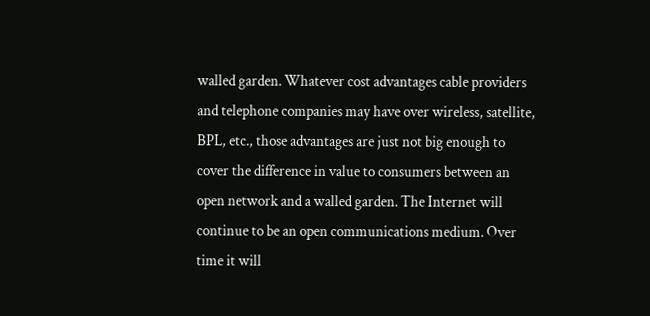walled garden. Whatever cost advantages cable providers and telephone companies may have over wireless, satellite, BPL, etc., those advantages are just not big enough to cover the difference in value to consumers between an open network and a walled garden. The Internet will continue to be an open communications medium. Over time it will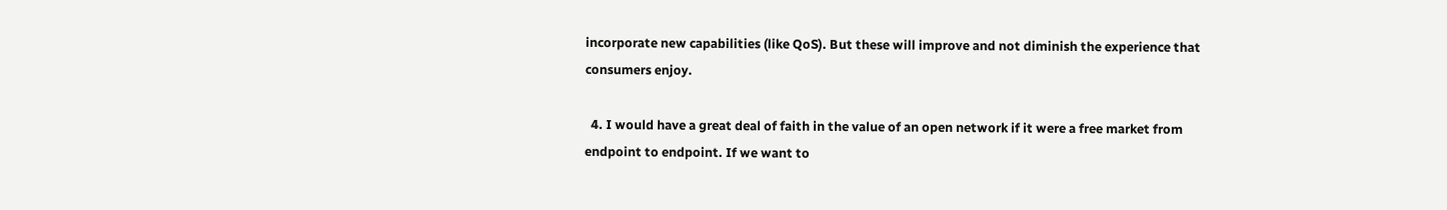incorporate new capabilities (like QoS). But these will improve and not diminish the experience that consumers enjoy.

  4. I would have a great deal of faith in the value of an open network if it were a free market from endpoint to endpoint. If we want to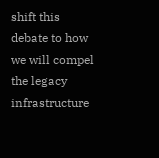shift this debate to how we will compel the legacy infrastructure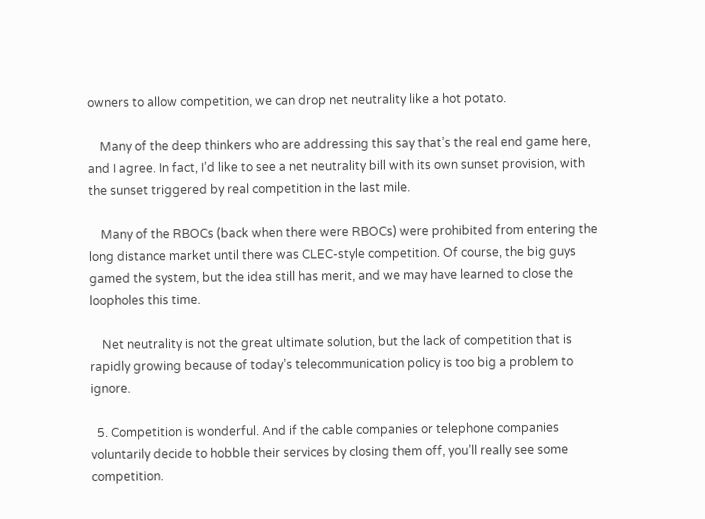owners to allow competition, we can drop net neutrality like a hot potato.

    Many of the deep thinkers who are addressing this say that’s the real end game here, and I agree. In fact, I’d like to see a net neutrality bill with its own sunset provision, with the sunset triggered by real competition in the last mile.

    Many of the RBOCs (back when there were RBOCs) were prohibited from entering the long distance market until there was CLEC-style competition. Of course, the big guys gamed the system, but the idea still has merit, and we may have learned to close the loopholes this time.

    Net neutrality is not the great ultimate solution, but the lack of competition that is rapidly growing because of today’s telecommunication policy is too big a problem to ignore.

  5. Competition is wonderful. And if the cable companies or telephone companies voluntarily decide to hobble their services by closing them off, you’ll really see some competition.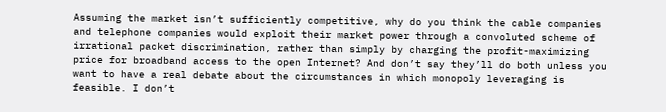Assuming the market isn’t sufficiently competitive, why do you think the cable companies and telephone companies would exploit their market power through a convoluted scheme of irrational packet discrimination, rather than simply by charging the profit-maximizing price for broadband access to the open Internet? And don’t say they’ll do both unless you want to have a real debate about the circumstances in which monopoly leveraging is feasible. I don’t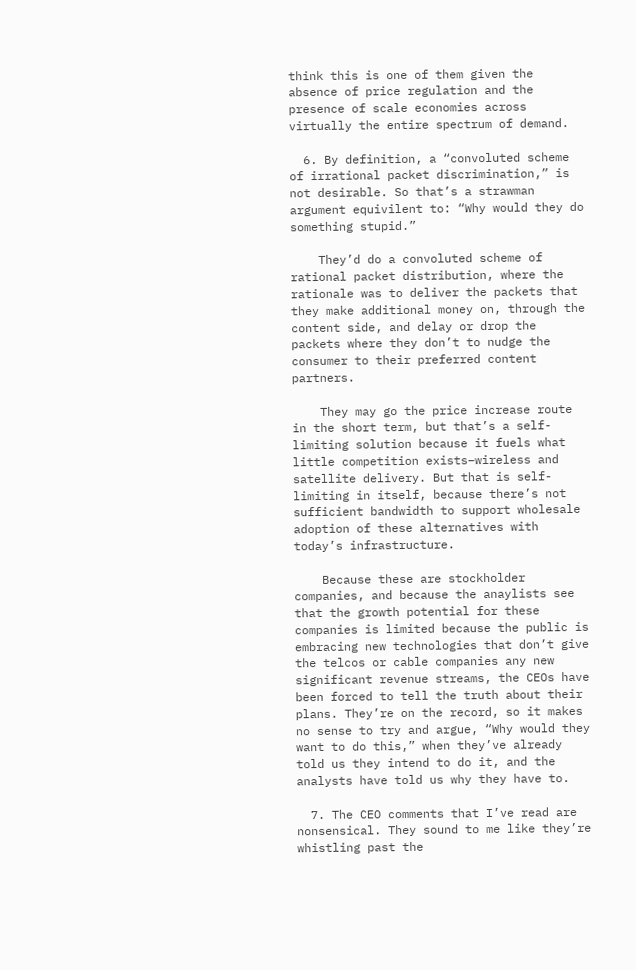think this is one of them given the absence of price regulation and the presence of scale economies across virtually the entire spectrum of demand.

  6. By definition, a “convoluted scheme of irrational packet discrimination,” is not desirable. So that’s a strawman argument equivilent to: “Why would they do something stupid.”

    They’d do a convoluted scheme of rational packet distribution, where the rationale was to deliver the packets that they make additional money on, through the content side, and delay or drop the packets where they don’t to nudge the consumer to their preferred content partners.

    They may go the price increase route in the short term, but that’s a self-limiting solution because it fuels what little competition exists–wireless and satellite delivery. But that is self-limiting in itself, because there’s not sufficient bandwidth to support wholesale adoption of these alternatives with today’s infrastructure.

    Because these are stockholder companies, and because the anaylists see that the growth potential for these companies is limited because the public is embracing new technologies that don’t give the telcos or cable companies any new significant revenue streams, the CEOs have been forced to tell the truth about their plans. They’re on the record, so it makes no sense to try and argue, “Why would they want to do this,” when they’ve already told us they intend to do it, and the analysts have told us why they have to.

  7. The CEO comments that I’ve read are nonsensical. They sound to me like they’re whistling past the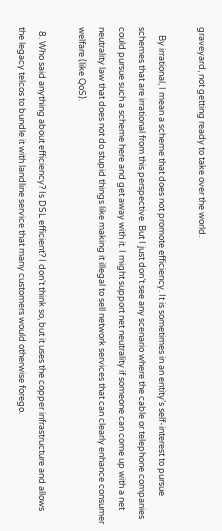graveyard, not getting ready to take over the world.

    By irrational, I mean a scheme that does not promote efficiency. It is sometimes in an entity’s self-interest to pursue schemes that are irrational from this perspective. But I just don’t see any scenario where the cable or telephone companies could pursue such a scheme here and get away with it. I might support net neutrality if someone can come up with a net neutrality law that does not do stupid things like making it illegal to sell network services that can clearly enhance consumer welfare (like QoS).

  8. Who said anything about efficiency? Is DSL efficient? I don’t think so, but it uses the copper infrastructure and allows the legacy telcos to bundle it with landline service that many customers would otherwise forego.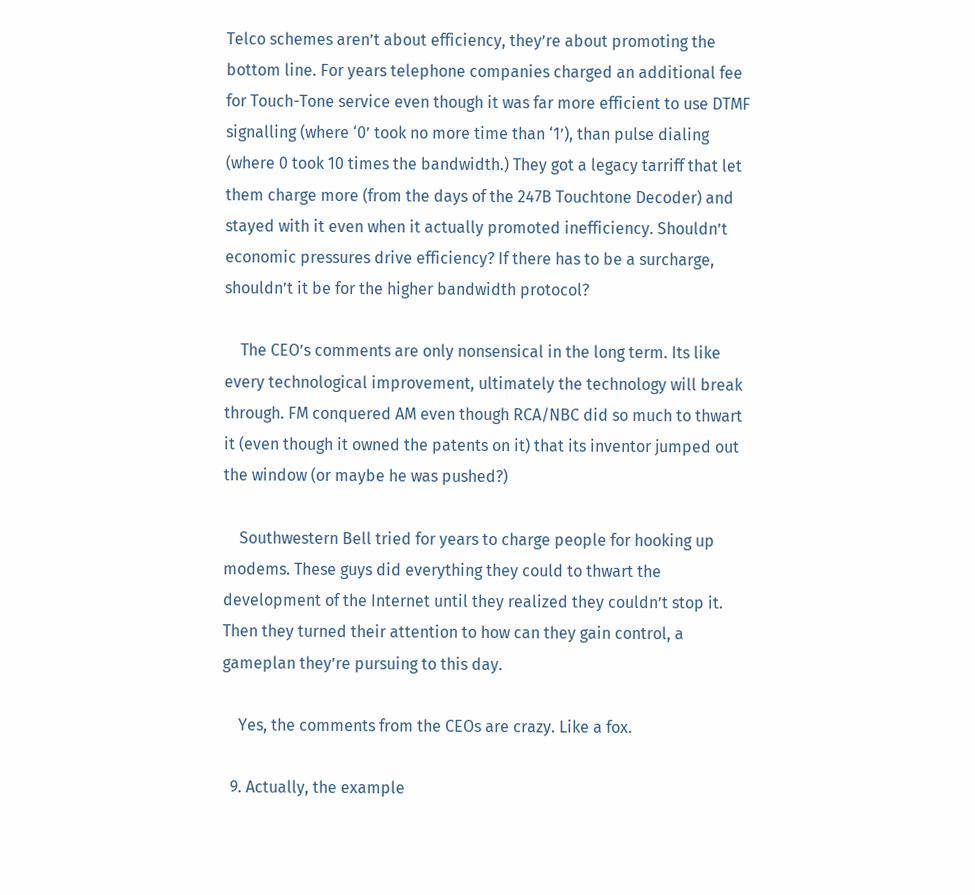Telco schemes aren’t about efficiency, they’re about promoting the bottom line. For years telephone companies charged an additional fee for Touch-Tone service even though it was far more efficient to use DTMF signalling (where ‘0’ took no more time than ‘1’), than pulse dialing (where 0 took 10 times the bandwidth.) They got a legacy tarriff that let them charge more (from the days of the 247B Touchtone Decoder) and stayed with it even when it actually promoted inefficiency. Shouldn’t economic pressures drive efficiency? If there has to be a surcharge, shouldn’t it be for the higher bandwidth protocol?

    The CEO’s comments are only nonsensical in the long term. Its like every technological improvement, ultimately the technology will break through. FM conquered AM even though RCA/NBC did so much to thwart it (even though it owned the patents on it) that its inventor jumped out the window (or maybe he was pushed?)

    Southwestern Bell tried for years to charge people for hooking up modems. These guys did everything they could to thwart the development of the Internet until they realized they couldn’t stop it. Then they turned their attention to how can they gain control, a gameplan they’re pursuing to this day.

    Yes, the comments from the CEOs are crazy. Like a fox.

  9. Actually, the example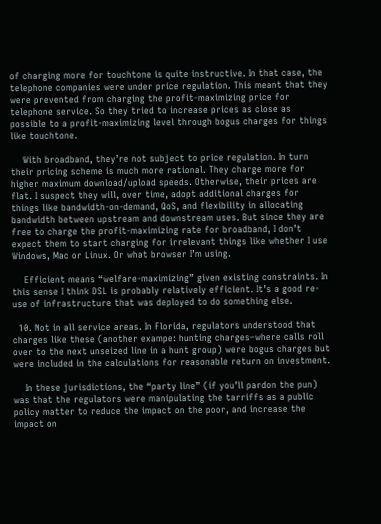of charging more for touchtone is quite instructive. In that case, the telephone companies were under price regulation. This meant that they were prevented from charging the profit-maximizing price for telephone service. So they tried to increase prices as close as possible to a profit-maximizing level through bogus charges for things like touchtone.

    With broadband, they’re not subject to price regulation. In turn their pricing scheme is much more rational. They charge more for higher maximum download/upload speeds. Otherwise, their prices are flat. I suspect they will, over time, adopt additional charges for things like bandwidth-on-demand, QoS, and flexibility in allocating bandwidth between upstream and downstream uses. But since they are free to charge the profit-maximizing rate for broadband, I don’t expect them to start charging for irrelevant things like whether I use Windows, Mac or Linux. Or what browser I’m using.

    Efficient means “welfare-maximizing” given existing constraints. In this sense I think DSL is probably relatively efficient. It’s a good re-use of infrastructure that was deployed to do something else.

  10. Not in all service areas. In Florida, regulators understood that charges like these (another exampe: hunting charges–where calls roll over to the next unseized line in a hunt group) were bogus charges but were included in the calculations for reasonable return on investment.

    In these jurisdictions, the “party line” (if you’ll pardon the pun) was that the regulators were manipulating the tarriffs as a public policy matter to reduce the impact on the poor, and increase the impact on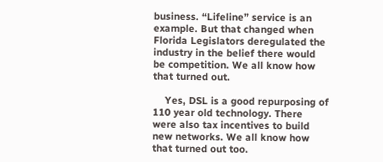business. “Lifeline” service is an example. But that changed when Florida Legislators deregulated the industry in the belief there would be competition. We all know how that turned out.

    Yes, DSL is a good repurposing of 110 year old technology. There were also tax incentives to build new networks. We all know how that turned out too.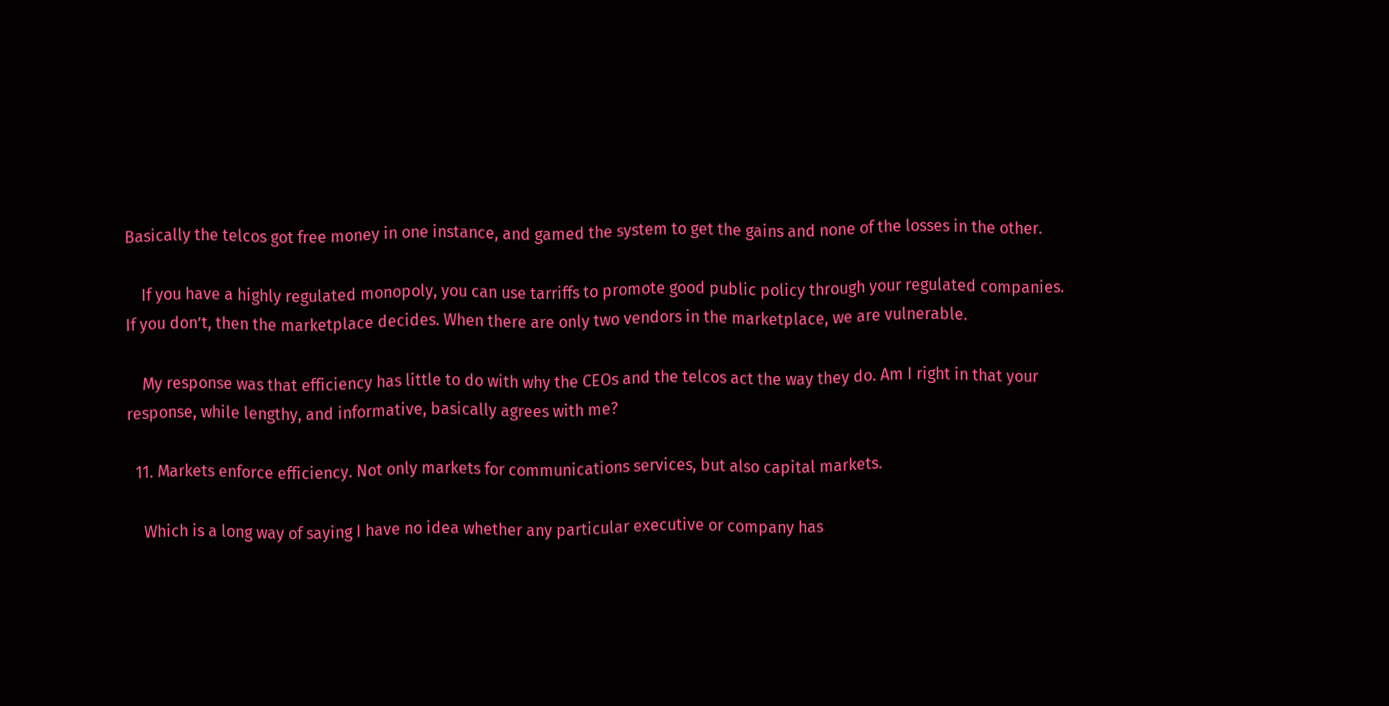Basically the telcos got free money in one instance, and gamed the system to get the gains and none of the losses in the other.

    If you have a highly regulated monopoly, you can use tarriffs to promote good public policy through your regulated companies. If you don’t, then the marketplace decides. When there are only two vendors in the marketplace, we are vulnerable.

    My response was that efficiency has little to do with why the CEOs and the telcos act the way they do. Am I right in that your response, while lengthy, and informative, basically agrees with me?

  11. Markets enforce efficiency. Not only markets for communications services, but also capital markets.

    Which is a long way of saying I have no idea whether any particular executive or company has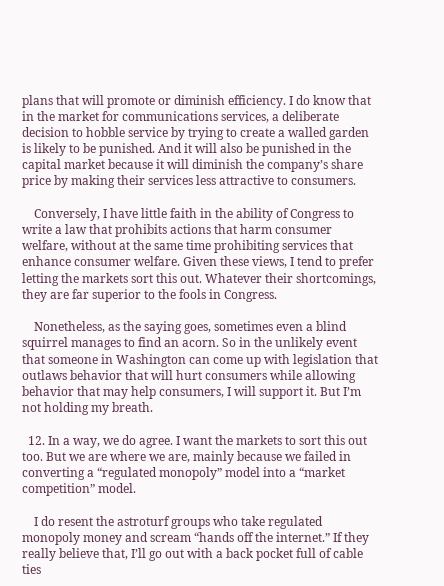plans that will promote or diminish efficiency. I do know that in the market for communications services, a deliberate decision to hobble service by trying to create a walled garden is likely to be punished. And it will also be punished in the capital market because it will diminish the company’s share price by making their services less attractive to consumers.

    Conversely, I have little faith in the ability of Congress to write a law that prohibits actions that harm consumer welfare, without at the same time prohibiting services that enhance consumer welfare. Given these views, I tend to prefer letting the markets sort this out. Whatever their shortcomings, they are far superior to the fools in Congress.

    Nonetheless, as the saying goes, sometimes even a blind squirrel manages to find an acorn. So in the unlikely event that someone in Washington can come up with legislation that outlaws behavior that will hurt consumers while allowing behavior that may help consumers, I will support it. But I’m not holding my breath.

  12. In a way, we do agree. I want the markets to sort this out too. But we are where we are, mainly because we failed in converting a “regulated monopoly” model into a “market competition” model.

    I do resent the astroturf groups who take regulated monopoly money and scream “hands off the internet.” If they really believe that, I’ll go out with a back pocket full of cable ties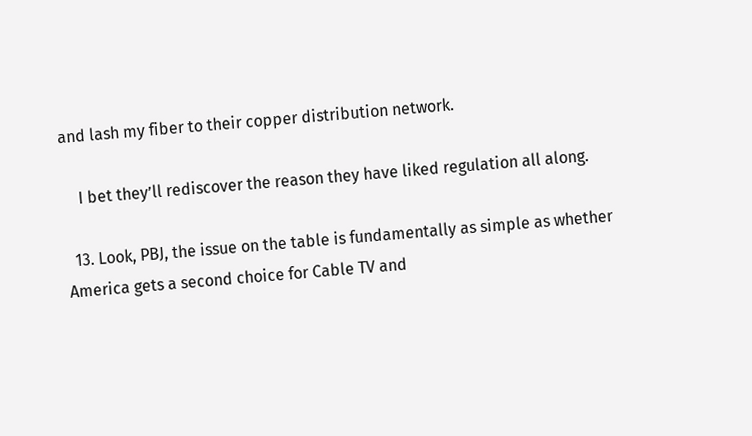and lash my fiber to their copper distribution network.

    I bet they’ll rediscover the reason they have liked regulation all along.

  13. Look, PBJ, the issue on the table is fundamentally as simple as whether America gets a second choice for Cable TV and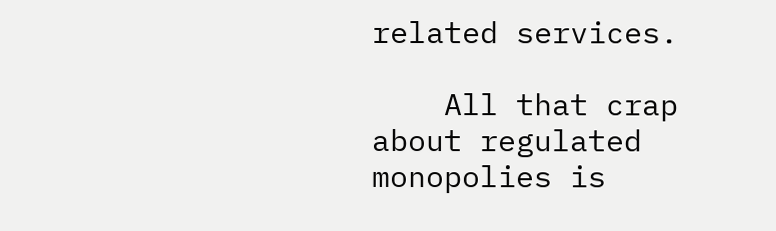related services.

    All that crap about regulated monopolies is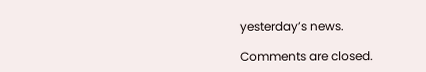yesterday’s news.

Comments are closed.